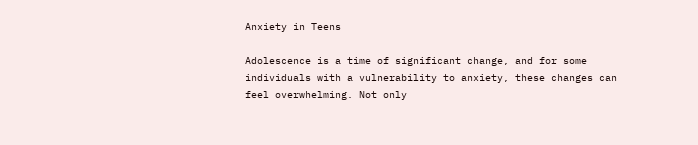Anxiety in Teens

Adolescence is a time of significant change, and for some individuals with a vulnerability to anxiety, these changes can feel overwhelming. Not only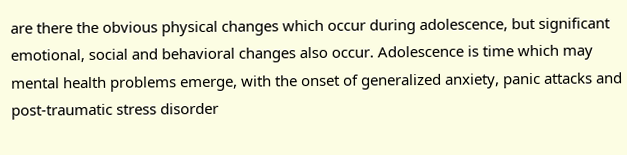are there the obvious physical changes which occur during adolescence, but significant emotional, social and behavioral changes also occur. Adolescence is time which may mental health problems emerge, with the onset of generalized anxiety, panic attacks and post-traumatic stress disorder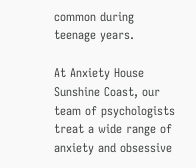common during teenage years.

At Anxiety House Sunshine Coast, our team of psychologists treat a wide range of anxiety and obsessive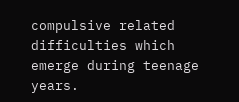compulsive related difficulties which emerge during teenage years.